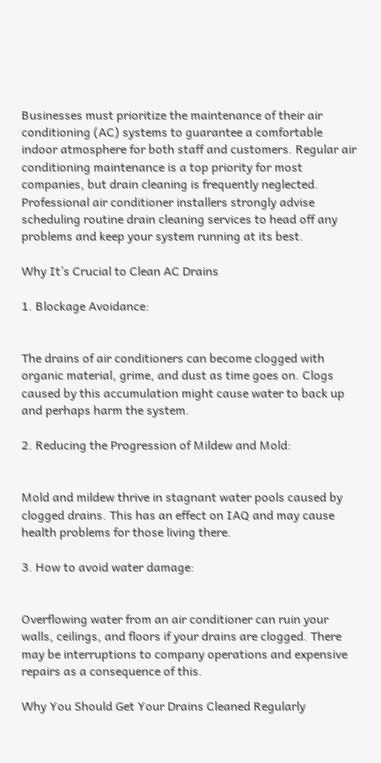Businesses must prioritize the maintenance of their air conditioning (AC) systems to guarantee a comfortable indoor atmosphere for both staff and customers. Regular air conditioning maintenance is a top priority for most companies, but drain cleaning is frequently neglected. Professional air conditioner installers strongly advise scheduling routine drain cleaning services to head off any problems and keep your system running at its best.

Why It’s Crucial to Clean AC Drains

1. Blockage Avoidance:


The drains of air conditioners can become clogged with organic material, grime, and dust as time goes on. Clogs caused by this accumulation might cause water to back up and perhaps harm the system.

2. Reducing the Progression of Mildew and Mold:


Mold and mildew thrive in stagnant water pools caused by clogged drains. This has an effect on IAQ and may cause health problems for those living there.

3. How to avoid water damage:


Overflowing water from an air conditioner can ruin your walls, ceilings, and floors if your drains are clogged. There may be interruptions to company operations and expensive repairs as a consequence of this.

Why You Should Get Your Drains Cleaned Regularly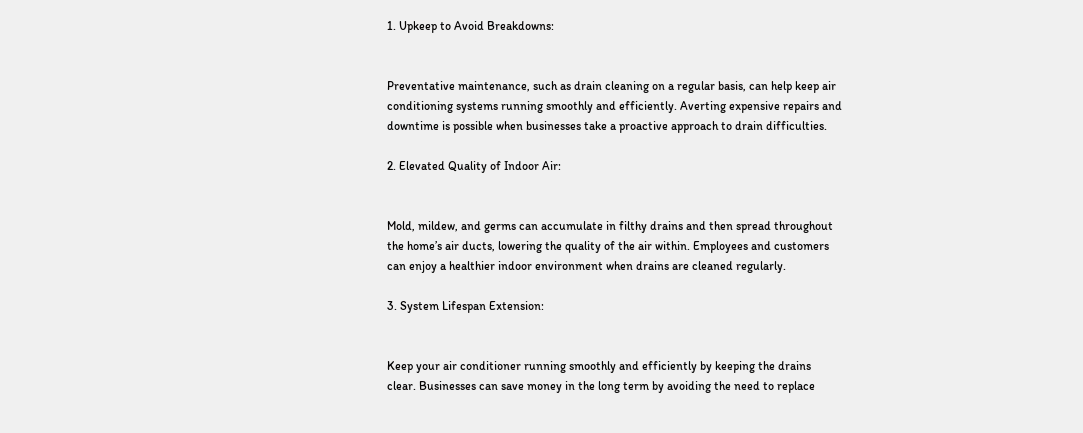1. Upkeep to Avoid Breakdowns:


Preventative maintenance, such as drain cleaning on a regular basis, can help keep air conditioning systems running smoothly and efficiently. Averting expensive repairs and downtime is possible when businesses take a proactive approach to drain difficulties.

2. Elevated Quality of Indoor Air:


Mold, mildew, and germs can accumulate in filthy drains and then spread throughout the home’s air ducts, lowering the quality of the air within. Employees and customers can enjoy a healthier indoor environment when drains are cleaned regularly.

3. System Lifespan Extension:


Keep your air conditioner running smoothly and efficiently by keeping the drains clear. Businesses can save money in the long term by avoiding the need to replace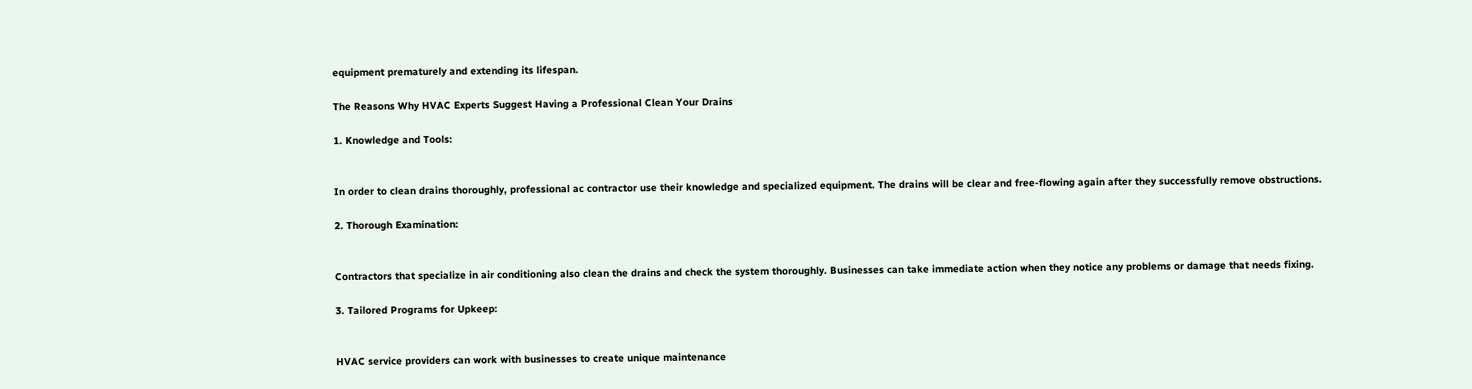equipment prematurely and extending its lifespan.

The Reasons Why HVAC Experts Suggest Having a Professional Clean Your Drains

1. Knowledge and Tools:


In order to clean drains thoroughly, professional ac contractor use their knowledge and specialized equipment. The drains will be clear and free-flowing again after they successfully remove obstructions.

2. Thorough Examination:


Contractors that specialize in air conditioning also clean the drains and check the system thoroughly. Businesses can take immediate action when they notice any problems or damage that needs fixing.

3. Tailored Programs for Upkeep:


HVAC service providers can work with businesses to create unique maintenance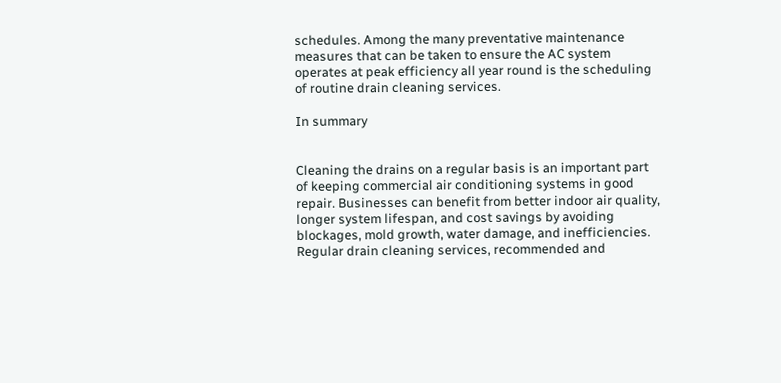schedules. Among the many preventative maintenance measures that can be taken to ensure the AC system operates at peak efficiency all year round is the scheduling of routine drain cleaning services.

In summary


Cleaning the drains on a regular basis is an important part of keeping commercial air conditioning systems in good repair. Businesses can benefit from better indoor air quality, longer system lifespan, and cost savings by avoiding blockages, mold growth, water damage, and inefficiencies. Regular drain cleaning services, recommended and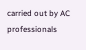carried out by AC professionals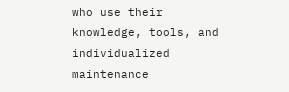who use their knowledge, tools, and individualized maintenance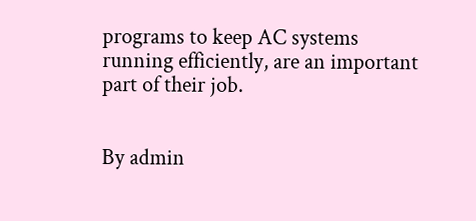programs to keep AC systems running efficiently, are an important part of their job.


By admin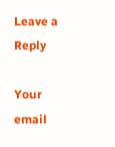Leave a Reply

Your email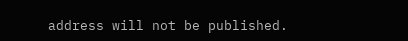address will not be published.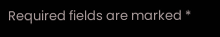Required fields are marked *